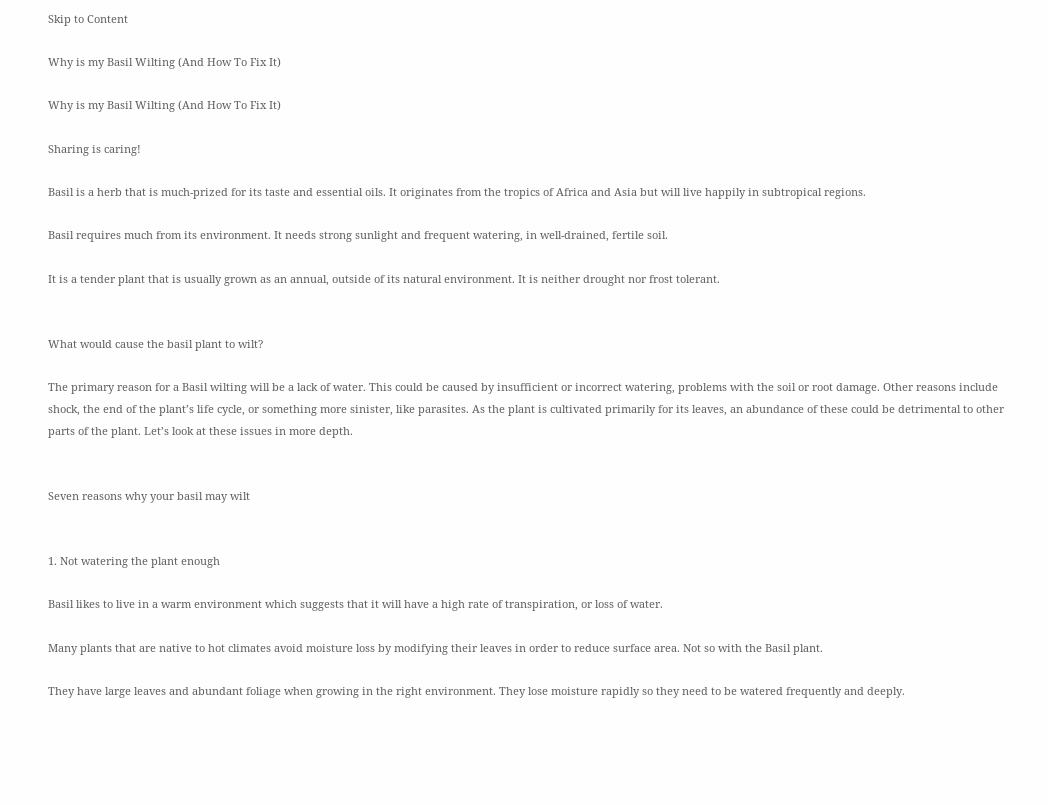Skip to Content

Why is my Basil Wilting (And How To Fix It)

Why is my Basil Wilting (And How To Fix It)

Sharing is caring!

Basil is a herb that is much-prized for its taste and essential oils. It originates from the tropics of Africa and Asia but will live happily in subtropical regions.

Basil requires much from its environment. It needs strong sunlight and frequent watering, in well-drained, fertile soil.

It is a tender plant that is usually grown as an annual, outside of its natural environment. It is neither drought nor frost tolerant.


What would cause the basil plant to wilt?

The primary reason for a Basil wilting will be a lack of water. This could be caused by insufficient or incorrect watering, problems with the soil or root damage. Other reasons include shock, the end of the plant’s life cycle, or something more sinister, like parasites. As the plant is cultivated primarily for its leaves, an abundance of these could be detrimental to other parts of the plant. Let’s look at these issues in more depth.


Seven reasons why your basil may wilt


1. Not watering the plant enough

Basil likes to live in a warm environment which suggests that it will have a high rate of transpiration, or loss of water.

Many plants that are native to hot climates avoid moisture loss by modifying their leaves in order to reduce surface area. Not so with the Basil plant.

They have large leaves and abundant foliage when growing in the right environment. They lose moisture rapidly so they need to be watered frequently and deeply.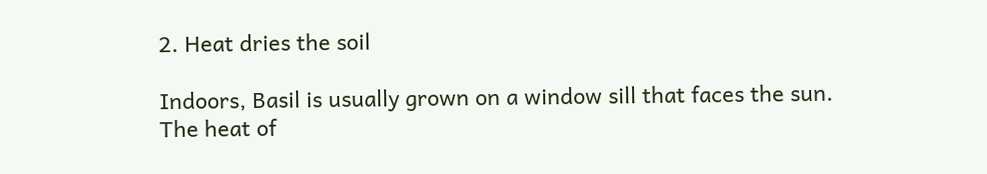2. Heat dries the soil

Indoors, Basil is usually grown on a window sill that faces the sun. The heat of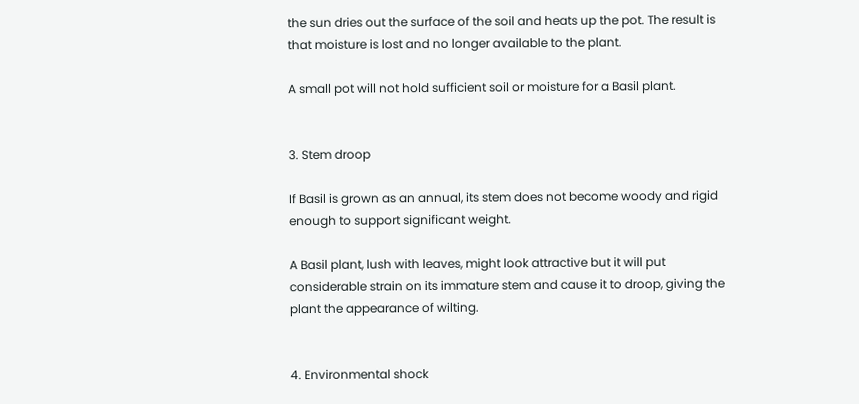the sun dries out the surface of the soil and heats up the pot. The result is that moisture is lost and no longer available to the plant.

A small pot will not hold sufficient soil or moisture for a Basil plant.


3. Stem droop

If Basil is grown as an annual, its stem does not become woody and rigid enough to support significant weight.

A Basil plant, lush with leaves, might look attractive but it will put considerable strain on its immature stem and cause it to droop, giving the plant the appearance of wilting.


4. Environmental shock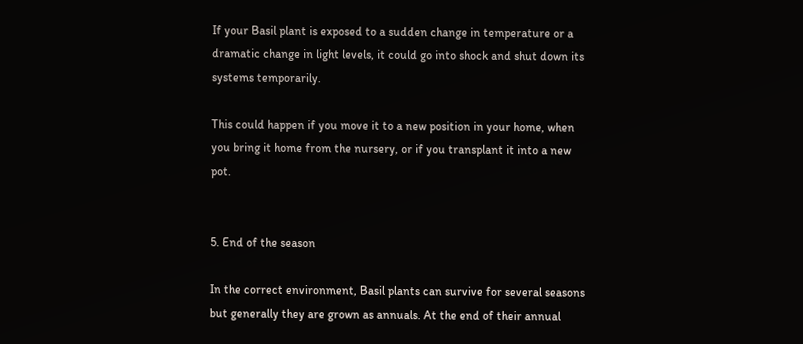If your Basil plant is exposed to a sudden change in temperature or a dramatic change in light levels, it could go into shock and shut down its systems temporarily.

This could happen if you move it to a new position in your home, when you bring it home from the nursery, or if you transplant it into a new pot.


5. End of the season

In the correct environment, Basil plants can survive for several seasons but generally they are grown as annuals. At the end of their annual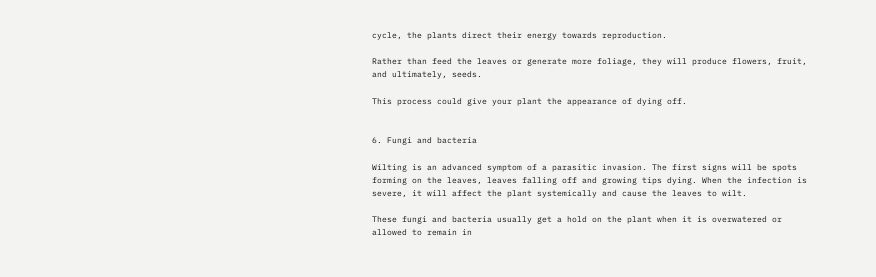cycle, the plants direct their energy towards reproduction.

Rather than feed the leaves or generate more foliage, they will produce flowers, fruit, and ultimately, seeds.

This process could give your plant the appearance of dying off.


6. Fungi and bacteria

Wilting is an advanced symptom of a parasitic invasion. The first signs will be spots forming on the leaves, leaves falling off and growing tips dying. When the infection is severe, it will affect the plant systemically and cause the leaves to wilt.

These fungi and bacteria usually get a hold on the plant when it is overwatered or allowed to remain in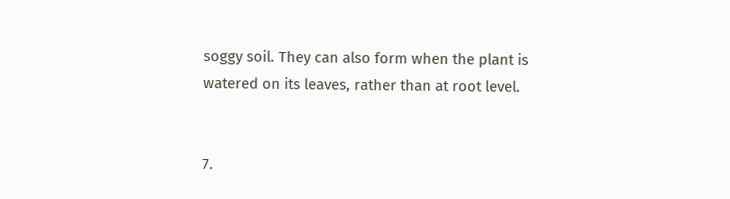soggy soil. They can also form when the plant is watered on its leaves, rather than at root level.


7.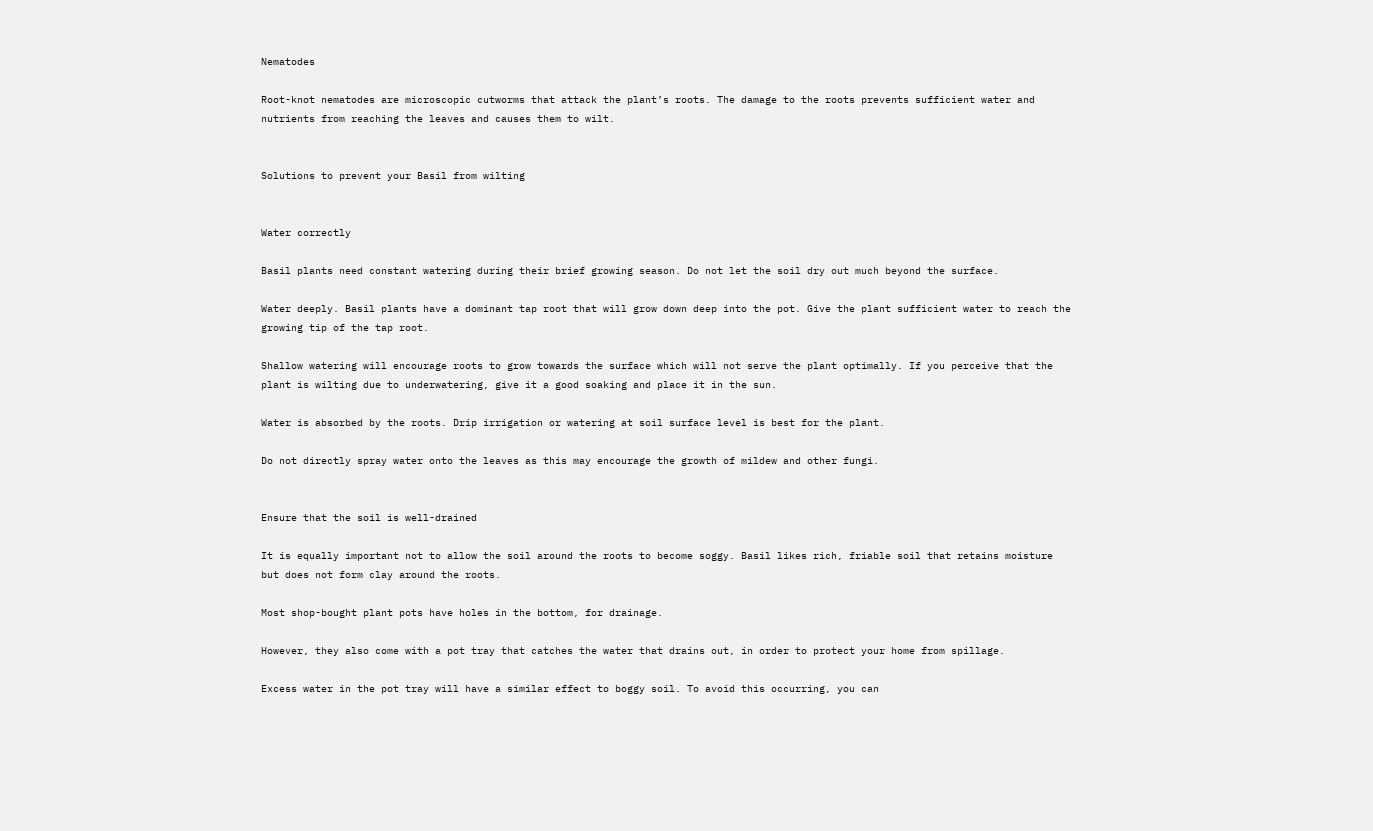Nematodes

Root-knot nematodes are microscopic cutworms that attack the plant’s roots. The damage to the roots prevents sufficient water and nutrients from reaching the leaves and causes them to wilt.


Solutions to prevent your Basil from wilting


Water correctly

Basil plants need constant watering during their brief growing season. Do not let the soil dry out much beyond the surface.

Water deeply. Basil plants have a dominant tap root that will grow down deep into the pot. Give the plant sufficient water to reach the growing tip of the tap root.

Shallow watering will encourage roots to grow towards the surface which will not serve the plant optimally. If you perceive that the plant is wilting due to underwatering, give it a good soaking and place it in the sun.

Water is absorbed by the roots. Drip irrigation or watering at soil surface level is best for the plant.

Do not directly spray water onto the leaves as this may encourage the growth of mildew and other fungi.


Ensure that the soil is well-drained

It is equally important not to allow the soil around the roots to become soggy. Basil likes rich, friable soil that retains moisture but does not form clay around the roots.

Most shop-bought plant pots have holes in the bottom, for drainage.

However, they also come with a pot tray that catches the water that drains out, in order to protect your home from spillage.

Excess water in the pot tray will have a similar effect to boggy soil. To avoid this occurring, you can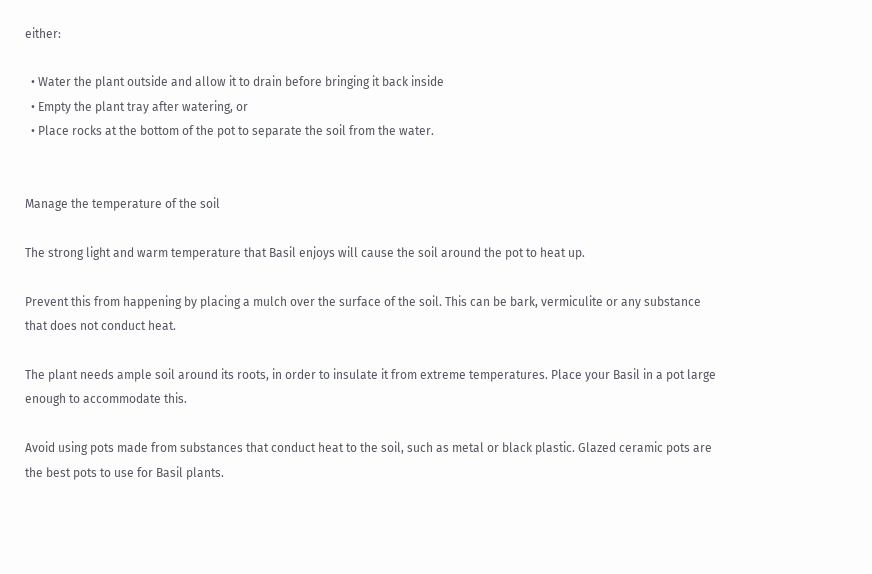either:

  • Water the plant outside and allow it to drain before bringing it back inside
  • Empty the plant tray after watering, or
  • Place rocks at the bottom of the pot to separate the soil from the water.


Manage the temperature of the soil

The strong light and warm temperature that Basil enjoys will cause the soil around the pot to heat up.

Prevent this from happening by placing a mulch over the surface of the soil. This can be bark, vermiculite or any substance that does not conduct heat.

The plant needs ample soil around its roots, in order to insulate it from extreme temperatures. Place your Basil in a pot large enough to accommodate this.

Avoid using pots made from substances that conduct heat to the soil, such as metal or black plastic. Glazed ceramic pots are the best pots to use for Basil plants.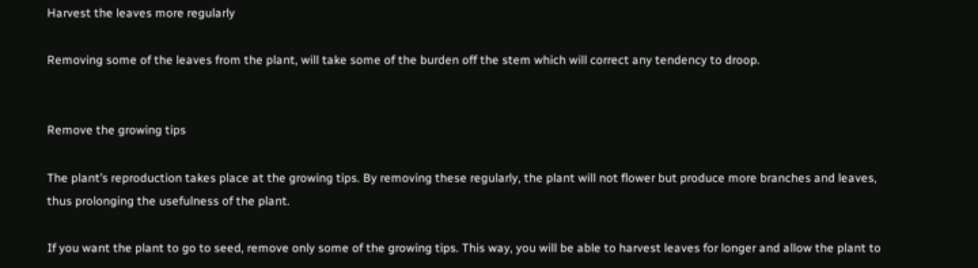Harvest the leaves more regularly

Removing some of the leaves from the plant, will take some of the burden off the stem which will correct any tendency to droop.


Remove the growing tips

The plant’s reproduction takes place at the growing tips. By removing these regularly, the plant will not flower but produce more branches and leaves, thus prolonging the usefulness of the plant.

If you want the plant to go to seed, remove only some of the growing tips. This way, you will be able to harvest leaves for longer and allow the plant to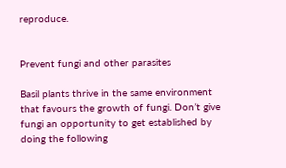reproduce.


Prevent fungi and other parasites

Basil plants thrive in the same environment that favours the growth of fungi. Don’t give fungi an opportunity to get established by doing the following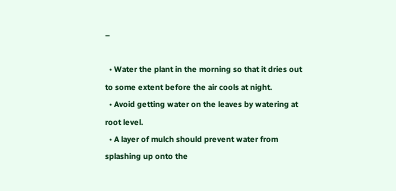–

  • Water the plant in the morning so that it dries out to some extent before the air cools at night.
  • Avoid getting water on the leaves by watering at root level.
  • A layer of mulch should prevent water from splashing up onto the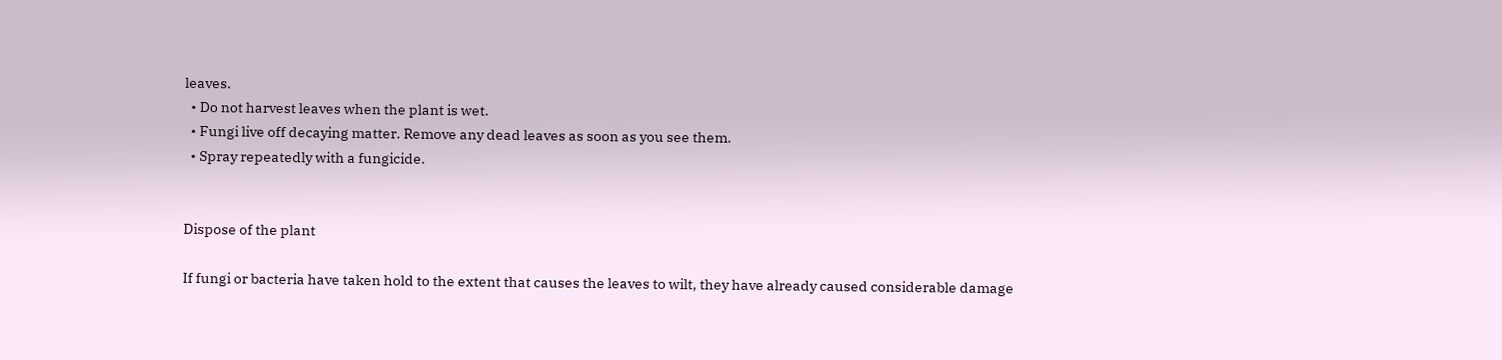leaves.
  • Do not harvest leaves when the plant is wet.
  • Fungi live off decaying matter. Remove any dead leaves as soon as you see them.
  • Spray repeatedly with a fungicide.


Dispose of the plant

If fungi or bacteria have taken hold to the extent that causes the leaves to wilt, they have already caused considerable damage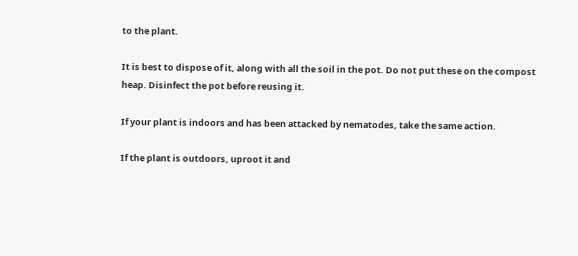to the plant.

It is best to dispose of it, along with all the soil in the pot. Do not put these on the compost heap. Disinfect the pot before reusing it.

If your plant is indoors and has been attacked by nematodes, take the same action.

If the plant is outdoors, uproot it and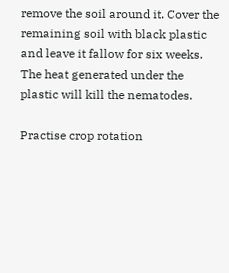remove the soil around it. Cover the remaining soil with black plastic and leave it fallow for six weeks. The heat generated under the plastic will kill the nematodes.

Practise crop rotation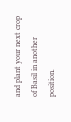and plant your next crop of Basil in another position.